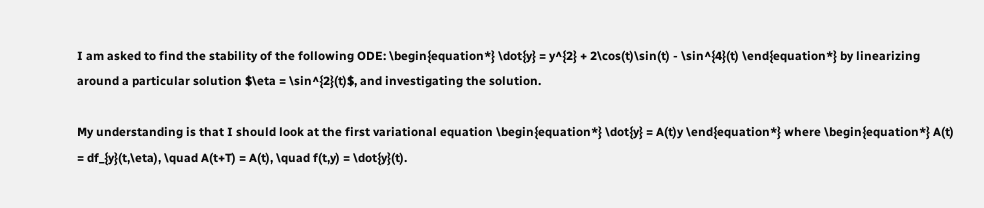I am asked to find the stability of the following ODE: \begin{equation*} \dot{y} = y^{2} + 2\cos(t)\sin(t) - \sin^{4}(t) \end{equation*} by linearizing around a particular solution $\eta = \sin^{2}(t)$, and investigating the solution.

My understanding is that I should look at the first variational equation \begin{equation*} \dot{y} = A(t)y \end{equation*} where \begin{equation*} A(t) = df_{y}(t,\eta), \quad A(t+T) = A(t), \quad f(t,y) = \dot{y}(t).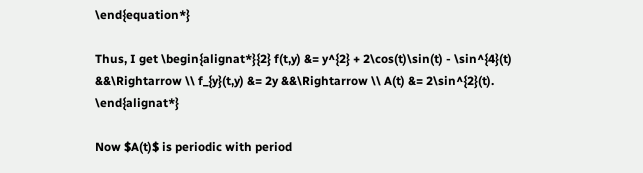\end{equation*}

Thus, I get \begin{alignat*}{2} f(t,y) &= y^{2} + 2\cos(t)\sin(t) - \sin^{4}(t) &&\Rightarrow \\ f_{y}(t,y) &= 2y &&\Rightarrow \\ A(t) &= 2\sin^{2}(t). \end{alignat*}

Now $A(t)$ is periodic with period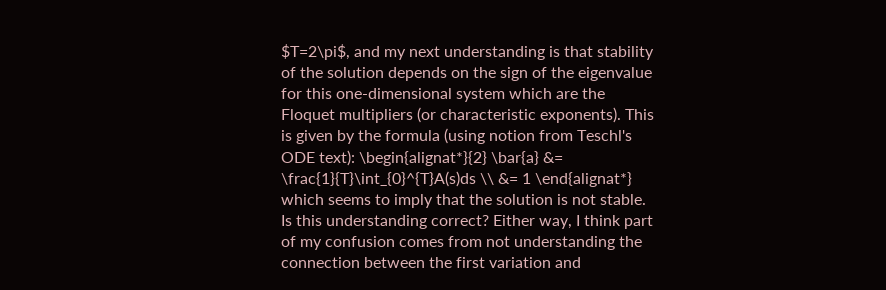$T=2\pi$, and my next understanding is that stability of the solution depends on the sign of the eigenvalue for this one-dimensional system which are the Floquet multipliers (or characteristic exponents). This is given by the formula (using notion from Teschl's ODE text): \begin{alignat*}{2} \bar{a} &= \frac{1}{T}\int_{0}^{T}A(s)ds \\ &= 1 \end{alignat*} which seems to imply that the solution is not stable. Is this understanding correct? Either way, I think part of my confusion comes from not understanding the connection between the first variation and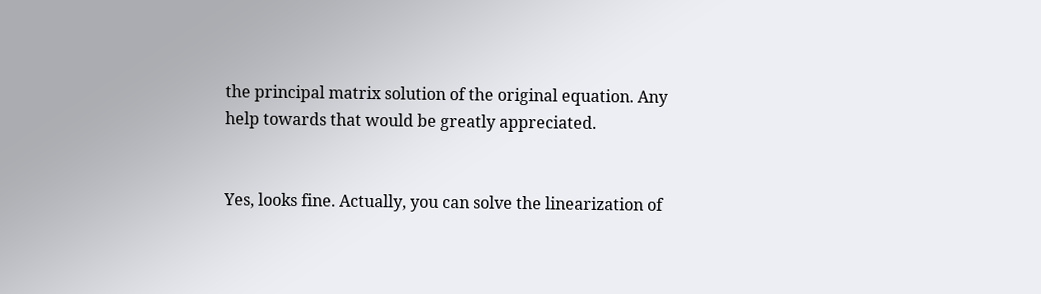the principal matrix solution of the original equation. Any help towards that would be greatly appreciated.


Yes, looks fine. Actually, you can solve the linearization of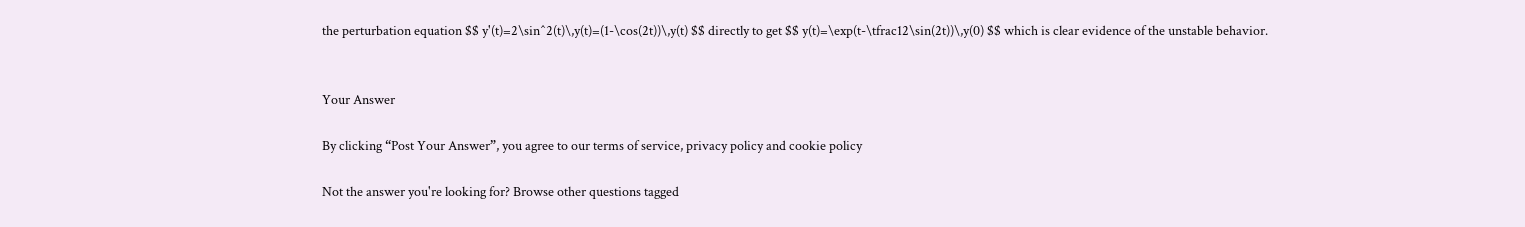the perturbation equation $$ y'(t)=2\sin^2(t)\,y(t)=(1-\cos(2t))\,y(t) $$ directly to get $$ y(t)=\exp(t-\tfrac12\sin(2t))\,y(0) $$ which is clear evidence of the unstable behavior.


Your Answer

By clicking “Post Your Answer”, you agree to our terms of service, privacy policy and cookie policy

Not the answer you're looking for? Browse other questions tagged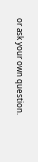or ask your own question.